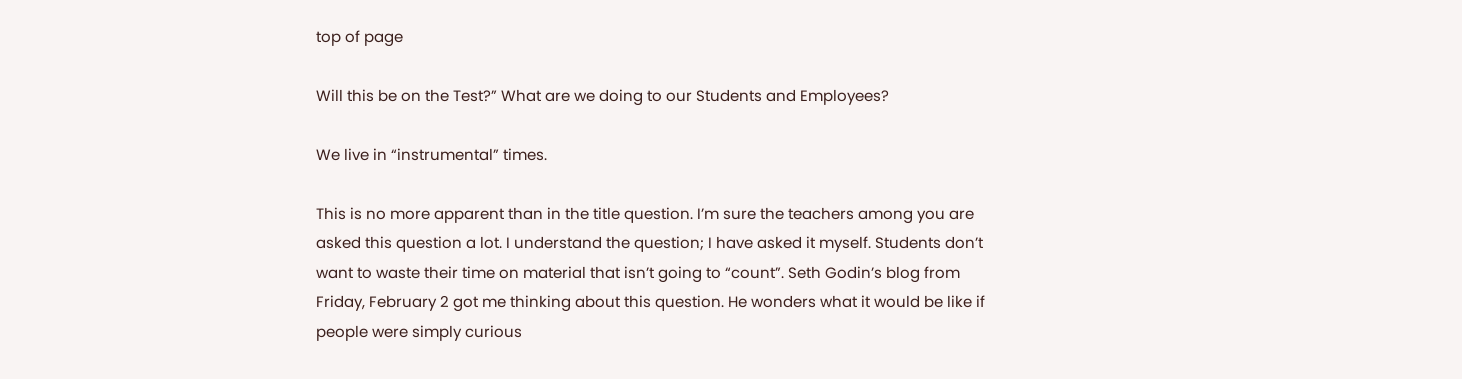top of page

Will this be on the Test?” What are we doing to our Students and Employees?

We live in “instrumental” times.

This is no more apparent than in the title question. I’m sure the teachers among you are asked this question a lot. I understand the question; I have asked it myself. Students don’t want to waste their time on material that isn’t going to “count”. Seth Godin’s blog from Friday, February 2 got me thinking about this question. He wonders what it would be like if people were simply curious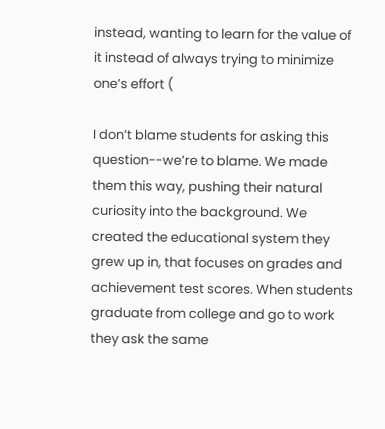instead, wanting to learn for the value of it instead of always trying to minimize one’s effort (

I don’t blame students for asking this question--we’re to blame. We made them this way, pushing their natural curiosity into the background. We created the educational system they grew up in, that focuses on grades and achievement test scores. When students graduate from college and go to work they ask the same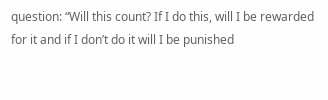question: “Will this count? If I do this, will I be rewarded for it and if I don’t do it will I be punished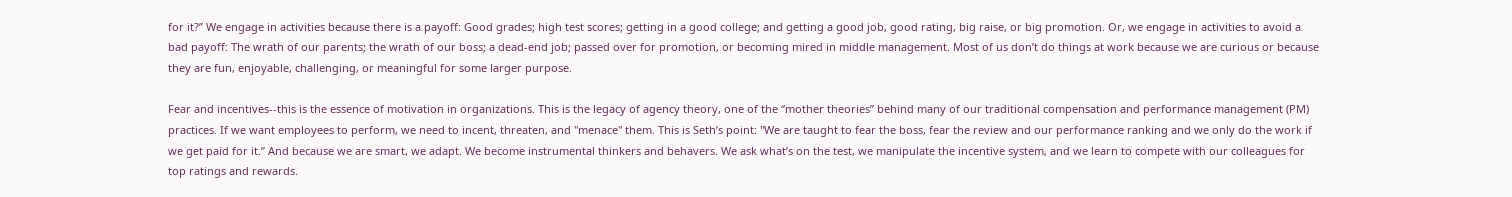for it?” We engage in activities because there is a payoff: Good grades; high test scores; getting in a good college; and getting a good job, good rating, big raise, or big promotion. Or, we engage in activities to avoid a bad payoff: The wrath of our parents; the wrath of our boss; a dead-end job; passed over for promotion, or becoming mired in middle management. Most of us don’t do things at work because we are curious or because they are fun, enjoyable, challenging, or meaningful for some larger purpose.

Fear and incentives--this is the essence of motivation in organizations. This is the legacy of agency theory, one of the “mother theories” behind many of our traditional compensation and performance management (PM) practices. If we want employees to perform, we need to incent, threaten, and "menace" them. This is Seth’s point: "We are taught to fear the boss, fear the review and our performance ranking and we only do the work if we get paid for it.” And because we are smart, we adapt. We become instrumental thinkers and behavers. We ask what’s on the test, we manipulate the incentive system, and we learn to compete with our colleagues for top ratings and rewards.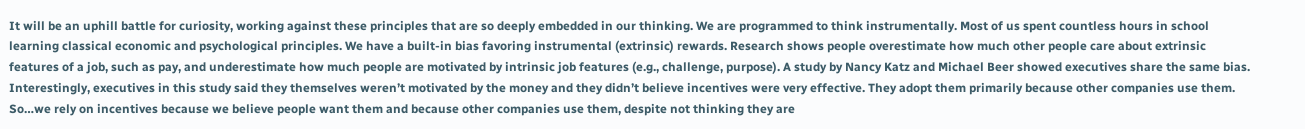It will be an uphill battle for curiosity, working against these principles that are so deeply embedded in our thinking. We are programmed to think instrumentally. Most of us spent countless hours in school learning classical economic and psychological principles. We have a built-in bias favoring instrumental (extrinsic) rewards. Research shows people overestimate how much other people care about extrinsic features of a job, such as pay, and underestimate how much people are motivated by intrinsic job features (e.g., challenge, purpose). A study by Nancy Katz and Michael Beer showed executives share the same bias. Interestingly, executives in this study said they themselves weren’t motivated by the money and they didn’t believe incentives were very effective. They adopt them primarily because other companies use them. So…we rely on incentives because we believe people want them and because other companies use them, despite not thinking they are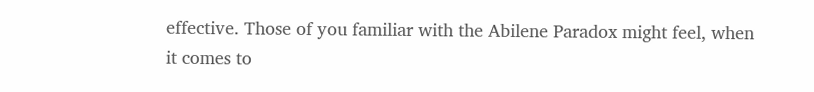effective. Those of you familiar with the Abilene Paradox might feel, when it comes to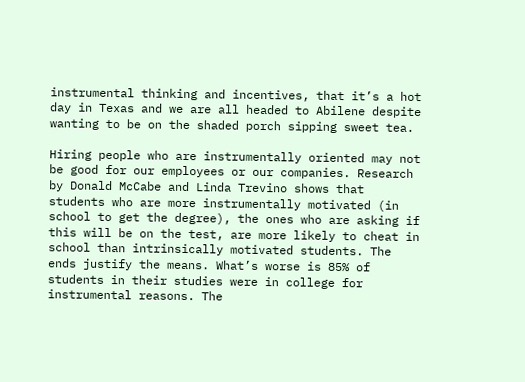instrumental thinking and incentives, that it’s a hot day in Texas and we are all headed to Abilene despite wanting to be on the shaded porch sipping sweet tea.

Hiring people who are instrumentally oriented may not be good for our employees or our companies. Research by Donald McCabe and Linda Trevino shows that students who are more instrumentally motivated (in school to get the degree), the ones who are asking if this will be on the test, are more likely to cheat in school than intrinsically motivated students. The ends justify the means. What’s worse is 85% of students in their studies were in college for instrumental reasons. The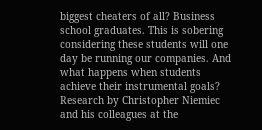biggest cheaters of all? Business school graduates. This is sobering considering these students will one day be running our companies. And what happens when students achieve their instrumental goals? Research by Christopher Niemiec and his colleagues at the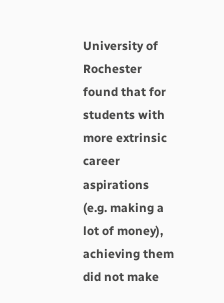University of Rochester found that for students with more extrinsic career aspirations (e.g. making a lot of money), achieving them did not make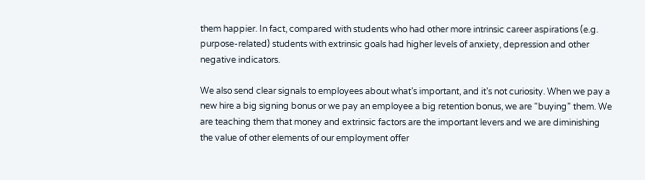them happier. In fact, compared with students who had other more intrinsic career aspirations (e.g. purpose-related) students with extrinsic goals had higher levels of anxiety, depression and other negative indicators.

We also send clear signals to employees about what’s important, and it’s not curiosity. When we pay a new hire a big signing bonus or we pay an employee a big retention bonus, we are “buying” them. We are teaching them that money and extrinsic factors are the important levers and we are diminishing the value of other elements of our employment offer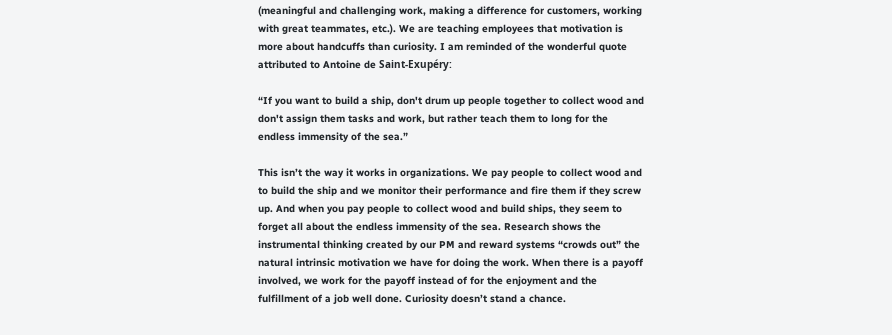(meaningful and challenging work, making a difference for customers, working with great teammates, etc.). We are teaching employees that motivation is more about handcuffs than curiosity. I am reminded of the wonderful quote attributed to Antoine de Saint-Exupéry:

“If you want to build a ship, don't drum up people together to collect wood and don't assign them tasks and work, but rather teach them to long for the endless immensity of the sea.”

This isn’t the way it works in organizations. We pay people to collect wood and to build the ship and we monitor their performance and fire them if they screw up. And when you pay people to collect wood and build ships, they seem to forget all about the endless immensity of the sea. Research shows the instrumental thinking created by our PM and reward systems “crowds out” the natural intrinsic motivation we have for doing the work. When there is a payoff involved, we work for the payoff instead of for the enjoyment and the fulfillment of a job well done. Curiosity doesn’t stand a chance.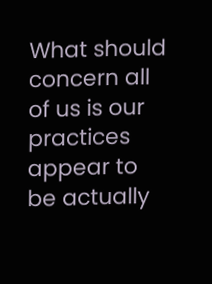What should concern all of us is our practices appear to be actually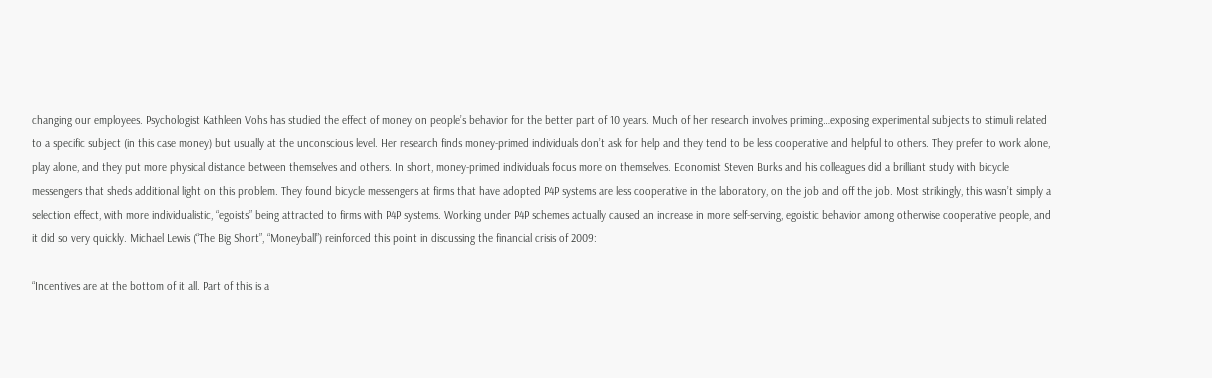changing our employees. Psychologist Kathleen Vohs has studied the effect of money on people’s behavior for the better part of 10 years. Much of her research involves priming…exposing experimental subjects to stimuli related to a specific subject (in this case money) but usually at the unconscious level. Her research finds money-primed individuals don’t ask for help and they tend to be less cooperative and helpful to others. They prefer to work alone, play alone, and they put more physical distance between themselves and others. In short, money-primed individuals focus more on themselves. Economist Steven Burks and his colleagues did a brilliant study with bicycle messengers that sheds additional light on this problem. They found bicycle messengers at firms that have adopted P4P systems are less cooperative in the laboratory, on the job and off the job. Most strikingly, this wasn’t simply a selection effect, with more individualistic, “egoists” being attracted to firms with P4P systems. Working under P4P schemes actually caused an increase in more self-serving, egoistic behavior among otherwise cooperative people, and it did so very quickly. Michael Lewis (“The Big Short”, “Moneyball”) reinforced this point in discussing the financial crisis of 2009:

“Incentives are at the bottom of it all. Part of this is a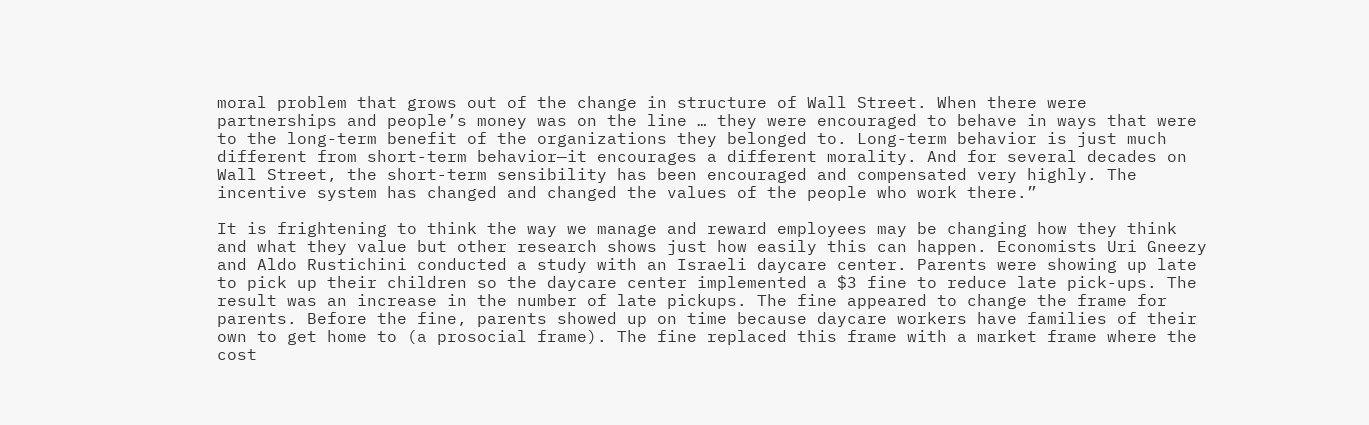moral problem that grows out of the change in structure of Wall Street. When there were partnerships and people’s money was on the line … they were encouraged to behave in ways that were to the long-term benefit of the organizations they belonged to. Long-term behavior is just much different from short-term behavior—it encourages a different morality. And for several decades on Wall Street, the short-term sensibility has been encouraged and compensated very highly. The incentive system has changed and changed the values of the people who work there.”

It is frightening to think the way we manage and reward employees may be changing how they think and what they value but other research shows just how easily this can happen. Economists Uri Gneezy and Aldo Rustichini conducted a study with an Israeli daycare center. Parents were showing up late to pick up their children so the daycare center implemented a $3 fine to reduce late pick-ups. The result was an increase in the number of late pickups. The fine appeared to change the frame for parents. Before the fine, parents showed up on time because daycare workers have families of their own to get home to (a prosocial frame). The fine replaced this frame with a market frame where the cost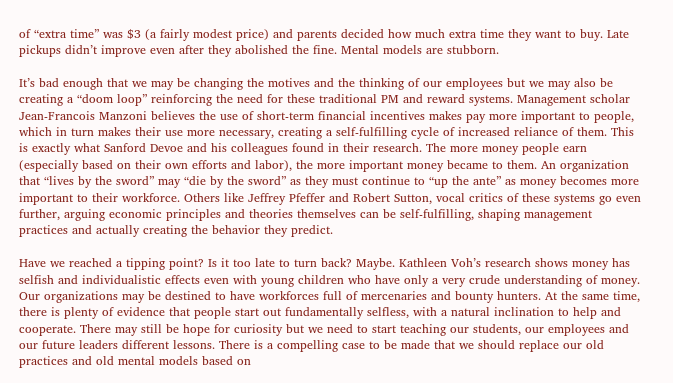of “extra time” was $3 (a fairly modest price) and parents decided how much extra time they want to buy. Late pickups didn’t improve even after they abolished the fine. Mental models are stubborn.

It’s bad enough that we may be changing the motives and the thinking of our employees but we may also be creating a “doom loop” reinforcing the need for these traditional PM and reward systems. Management scholar Jean-Francois Manzoni believes the use of short-term financial incentives makes pay more important to people, which in turn makes their use more necessary, creating a self-fulfilling cycle of increased reliance of them. This is exactly what Sanford Devoe and his colleagues found in their research. The more money people earn (especially based on their own efforts and labor), the more important money became to them. An organization that “lives by the sword” may “die by the sword” as they must continue to “up the ante” as money becomes more important to their workforce. Others like Jeffrey Pfeffer and Robert Sutton, vocal critics of these systems go even further, arguing economic principles and theories themselves can be self-fulfilling, shaping management practices and actually creating the behavior they predict.

Have we reached a tipping point? Is it too late to turn back? Maybe. Kathleen Voh’s research shows money has selfish and individualistic effects even with young children who have only a very crude understanding of money. Our organizations may be destined to have workforces full of mercenaries and bounty hunters. At the same time, there is plenty of evidence that people start out fundamentally selfless, with a natural inclination to help and cooperate. There may still be hope for curiosity but we need to start teaching our students, our employees and our future leaders different lessons. There is a compelling case to be made that we should replace our old practices and old mental models based on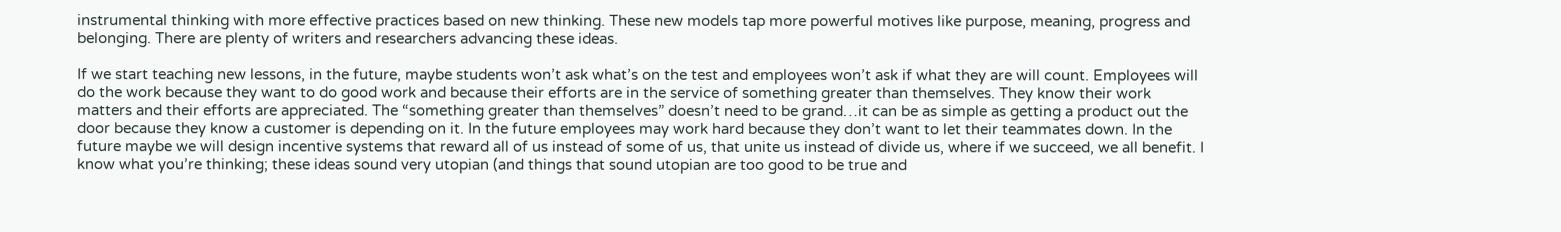instrumental thinking with more effective practices based on new thinking. These new models tap more powerful motives like purpose, meaning, progress and belonging. There are plenty of writers and researchers advancing these ideas.

If we start teaching new lessons, in the future, maybe students won’t ask what’s on the test and employees won’t ask if what they are will count. Employees will do the work because they want to do good work and because their efforts are in the service of something greater than themselves. They know their work matters and their efforts are appreciated. The “something greater than themselves” doesn’t need to be grand…it can be as simple as getting a product out the door because they know a customer is depending on it. In the future employees may work hard because they don’t want to let their teammates down. In the future maybe we will design incentive systems that reward all of us instead of some of us, that unite us instead of divide us, where if we succeed, we all benefit. I know what you’re thinking; these ideas sound very utopian (and things that sound utopian are too good to be true and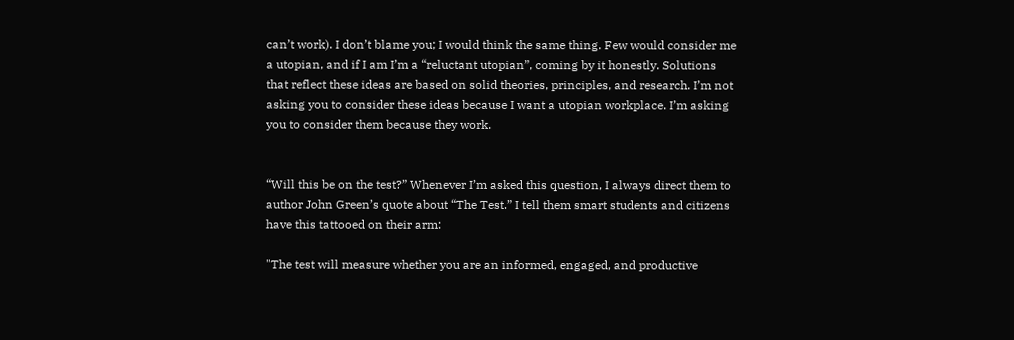can’t work). I don’t blame you; I would think the same thing. Few would consider me a utopian, and if I am I’m a “reluctant utopian”, coming by it honestly. Solutions that reflect these ideas are based on solid theories, principles, and research. I’m not asking you to consider these ideas because I want a utopian workplace. I’m asking you to consider them because they work.


“Will this be on the test?” Whenever I’m asked this question, I always direct them to author John Green’s quote about “The Test.” I tell them smart students and citizens have this tattooed on their arm:

"The test will measure whether you are an informed, engaged, and productive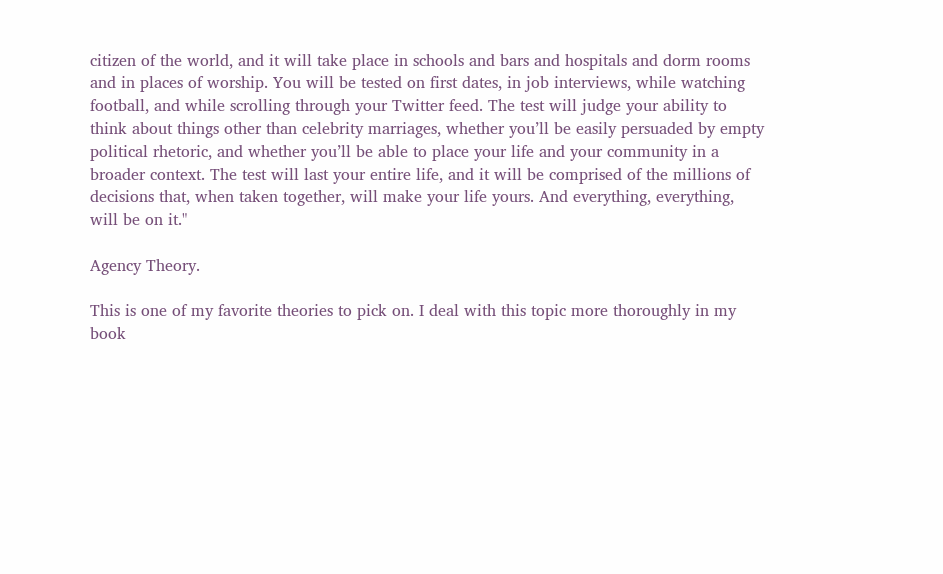citizen of the world, and it will take place in schools and bars and hospitals and dorm rooms and in places of worship. You will be tested on first dates, in job interviews, while watching football, and while scrolling through your Twitter feed. The test will judge your ability to think about things other than celebrity marriages, whether you’ll be easily persuaded by empty political rhetoric, and whether you’ll be able to place your life and your community in a broader context. The test will last your entire life, and it will be comprised of the millions of decisions that, when taken together, will make your life yours. And everything, everything, will be on it."

Agency Theory.

This is one of my favorite theories to pick on. I deal with this topic more thoroughly in my book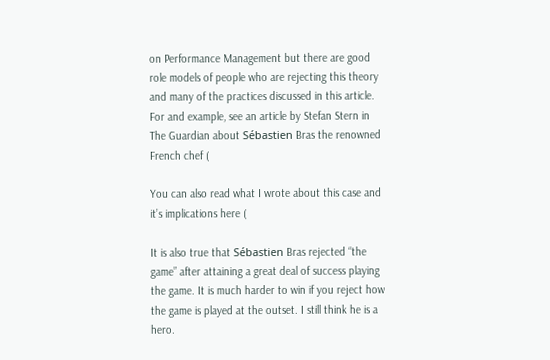on Performance Management but there are good role models of people who are rejecting this theory and many of the practices discussed in this article. For and example, see an article by Stefan Stern in The Guardian about Sébastien Bras the renowned French chef (

You can also read what I wrote about this case and it’s implications here (

It is also true that Sébastien Bras rejected “the game” after attaining a great deal of success playing the game. It is much harder to win if you reject how the game is played at the outset. I still think he is a hero.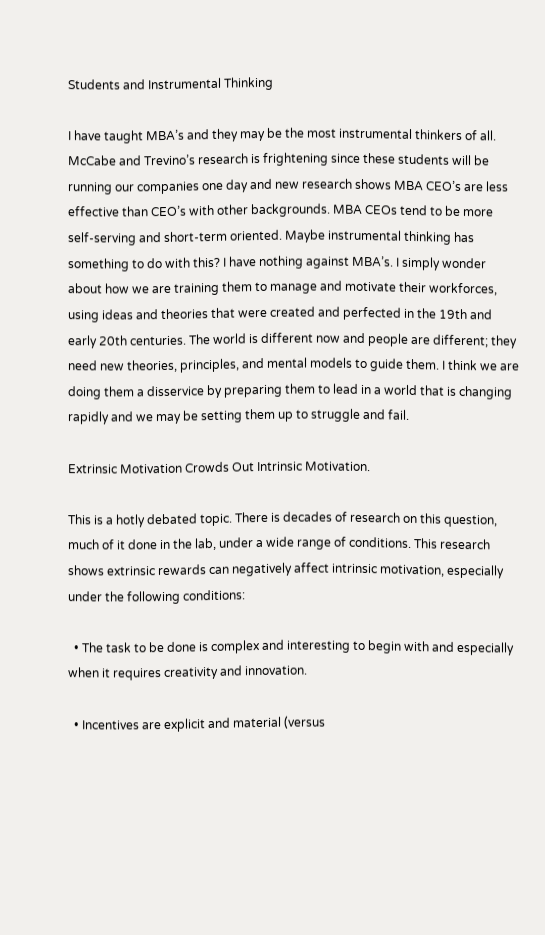Students and Instrumental Thinking

I have taught MBA’s and they may be the most instrumental thinkers of all. McCabe and Trevino’s research is frightening since these students will be running our companies one day and new research shows MBA CEO’s are less effective than CEO’s with other backgrounds. MBA CEOs tend to be more self-serving and short-term oriented. Maybe instrumental thinking has something to do with this? I have nothing against MBA’s. I simply wonder about how we are training them to manage and motivate their workforces, using ideas and theories that were created and perfected in the 19th and early 20th centuries. The world is different now and people are different; they need new theories, principles, and mental models to guide them. I think we are doing them a disservice by preparing them to lead in a world that is changing rapidly and we may be setting them up to struggle and fail.

Extrinsic Motivation Crowds Out Intrinsic Motivation.

This is a hotly debated topic. There is decades of research on this question, much of it done in the lab, under a wide range of conditions. This research shows extrinsic rewards can negatively affect intrinsic motivation, especially under the following conditions:

  • The task to be done is complex and interesting to begin with and especially when it requires creativity and innovation.

  • Incentives are explicit and material (versus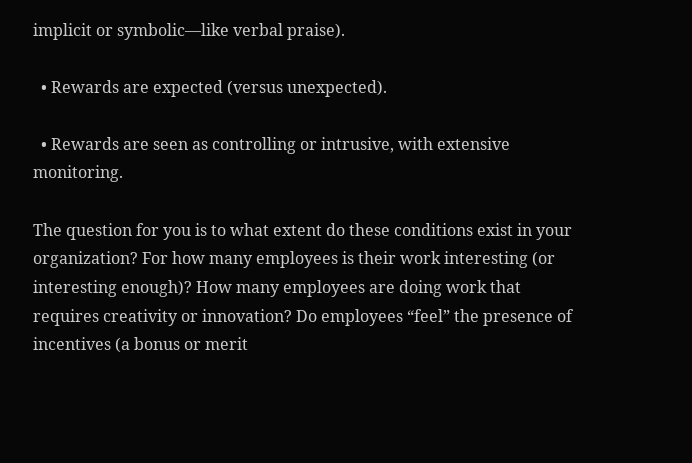implicit or symbolic—like verbal praise).

  • Rewards are expected (versus unexpected).

  • Rewards are seen as controlling or intrusive, with extensive monitoring.

The question for you is to what extent do these conditions exist in your organization? For how many employees is their work interesting (or interesting enough)? How many employees are doing work that requires creativity or innovation? Do employees “feel” the presence of incentives (a bonus or merit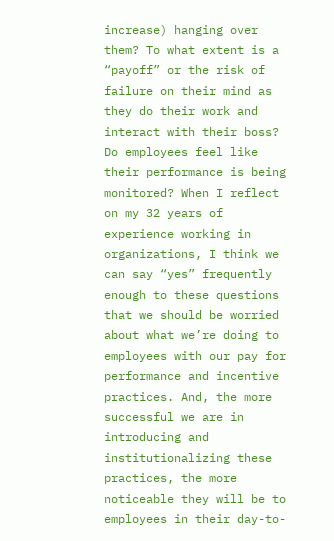increase) hanging over them? To what extent is a “payoff” or the risk of failure on their mind as they do their work and interact with their boss? Do employees feel like their performance is being monitored? When I reflect on my 32 years of experience working in organizations, I think we can say “yes” frequently enough to these questions that we should be worried about what we’re doing to employees with our pay for performance and incentive practices. And, the more successful we are in introducing and institutionalizing these practices, the more noticeable they will be to employees in their day-to-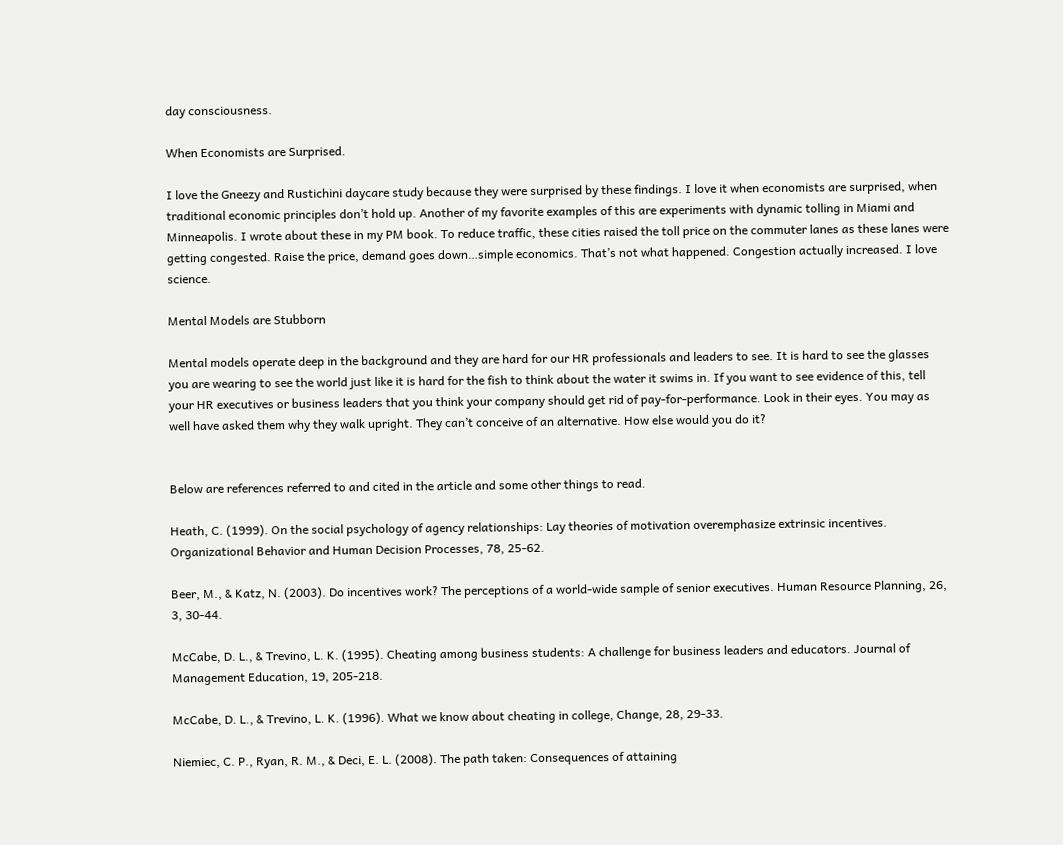day consciousness.

When Economists are Surprised.

I love the Gneezy and Rustichini daycare study because they were surprised by these findings. I love it when economists are surprised, when traditional economic principles don’t hold up. Another of my favorite examples of this are experiments with dynamic tolling in Miami and Minneapolis. I wrote about these in my PM book. To reduce traffic, these cities raised the toll price on the commuter lanes as these lanes were getting congested. Raise the price, demand goes down…simple economics. That’s not what happened. Congestion actually increased. I love science.

Mental Models are Stubborn

Mental models operate deep in the background and they are hard for our HR professionals and leaders to see. It is hard to see the glasses you are wearing to see the world just like it is hard for the fish to think about the water it swims in. If you want to see evidence of this, tell your HR executives or business leaders that you think your company should get rid of pay-for-performance. Look in their eyes. You may as well have asked them why they walk upright. They can’t conceive of an alternative. How else would you do it?


Below are references referred to and cited in the article and some other things to read.

Heath, C. (1999). On the social psychology of agency relationships: Lay theories of motivation overemphasize extrinsic incentives. Organizational Behavior and Human Decision Processes, 78, 25-62.

Beer, M., & Katz, N. (2003). Do incentives work? The perceptions of a world-wide sample of senior executives. Human Resource Planning, 26, 3, 30-44.

McCabe, D. L., & Trevino, L. K. (1995). Cheating among business students: A challenge for business leaders and educators. Journal of Management Education, 19, 205-218.

McCabe, D. L., & Trevino, L. K. (1996). What we know about cheating in college, Change, 28, 29-33.

Niemiec, C. P., Ryan, R. M., & Deci, E. L. (2008). The path taken: Consequences of attaining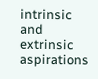intrinsic and extrinsic aspirations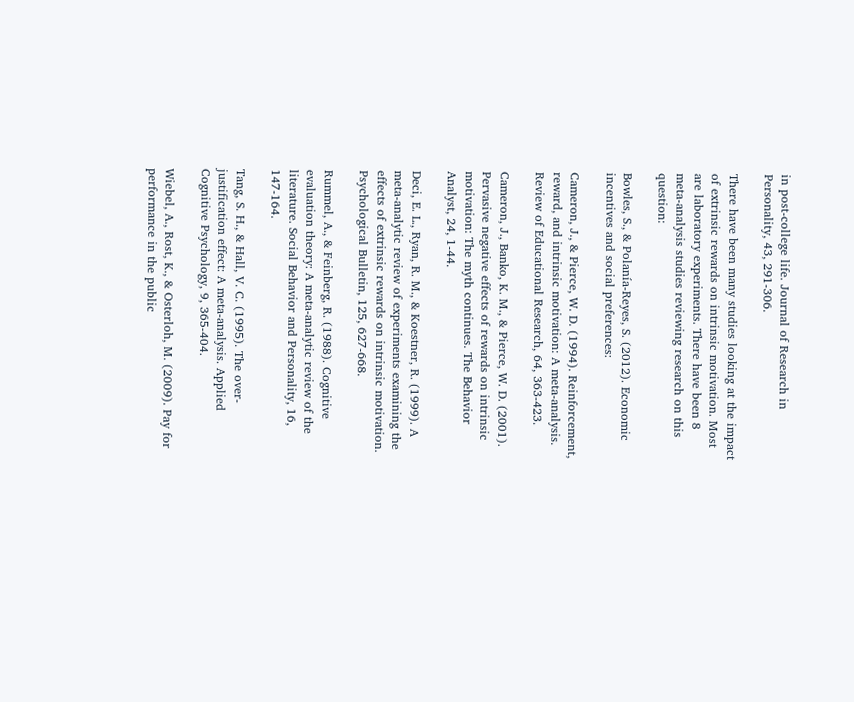in post-college life. Journal of Research in Personality, 43, 291-306.

There have been many studies looking at the impact of extrinsic rewards on intrinsic motivation. Most are laboratory experiments. There have been 8 meta-analysis studies reviewing research on this question:

Bowles, S., & Polanía-Reyes, S. (2012). Economic incentives and social preferences:

Cameron, J., & Pierce, W. D. (1994). Reinforcement, reward, and intrinsic motivation: A meta-analysis. Review of Educational Research, 64, 363-423.

Cameron, J., Banko, K. M., & Pierce, W. D. (2001). Pervasive negative effects of rewards on intrinsic motivation: The myth continues. The Behavior Analyst, 24, 1-44.

Deci, E. L., Ryan, R. M., & Koestner, R. (1999). A meta-analytic review of experiments examining the effects of extrinsic rewards on intrinsic motivation. Psychological Bulletin, 125, 627-668.

Rummel, A., & Feinberg, R. (1988). Cognitive evaluation theory: A meta-analytic review of the literature. Social Behavior and Personality, 16, 147-164.

Tang, S. H., & Hall, V. C. (1995). The over-justification effect: A meta-analysis. Applied Cognitive Psychology, 9, 365-404.

Wiebel, A., Rost, K., & Osterloh, M. (2009). Pay for performance in the public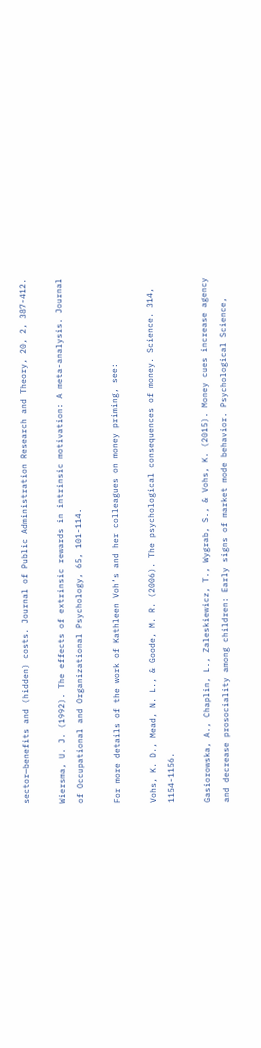sector—benefits and (hidden) costs. Journal of Public Administration Research and Theory, 20, 2, 387-412.

Wiersma, U. J. (1992). The effects of extrinsic rewards in intrinsic motivation: A meta-analysis. Journal of Occupational and Organizational Psychology, 65, 101-114.

For more details of the work of Kathleen Voh’s and her colleagues on money priming, see:

Vohs, K. D., Mead, N. L., & Goode, M. R. (2006). The psychological consequences of money. Science. 314, 1154-1156.

Gasiorowska, A., Chaplin, L., Zaleskiewicz, T., Wygrab, S., & Vohs, K. (2015). Money cues increase agency and decrease prosociality among children: Early signs of market mode behavior. Psychological Science,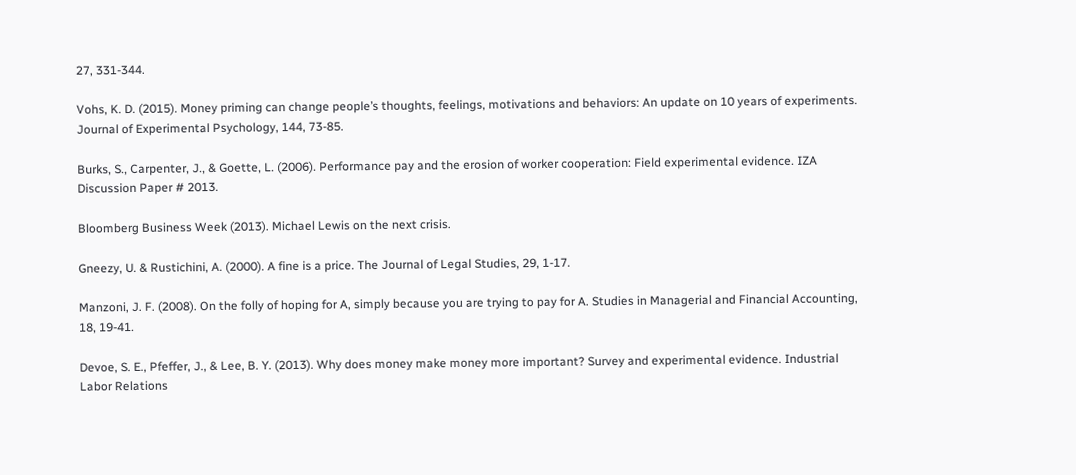27, 331-344.

Vohs, K. D. (2015). Money priming can change people’s thoughts, feelings, motivations and behaviors: An update on 10 years of experiments. Journal of Experimental Psychology, 144, 73-85.

Burks, S., Carpenter, J., & Goette, L. (2006). Performance pay and the erosion of worker cooperation: Field experimental evidence. IZA Discussion Paper # 2013.

Bloomberg Business Week (2013). Michael Lewis on the next crisis.

Gneezy, U. & Rustichini, A. (2000). A fine is a price. The Journal of Legal Studies, 29, 1-17.

Manzoni, J. F. (2008). On the folly of hoping for A, simply because you are trying to pay for A. Studies in Managerial and Financial Accounting, 18, 19-41.

Devoe, S. E., Pfeffer, J., & Lee, B. Y. (2013). Why does money make money more important? Survey and experimental evidence. Industrial Labor Relations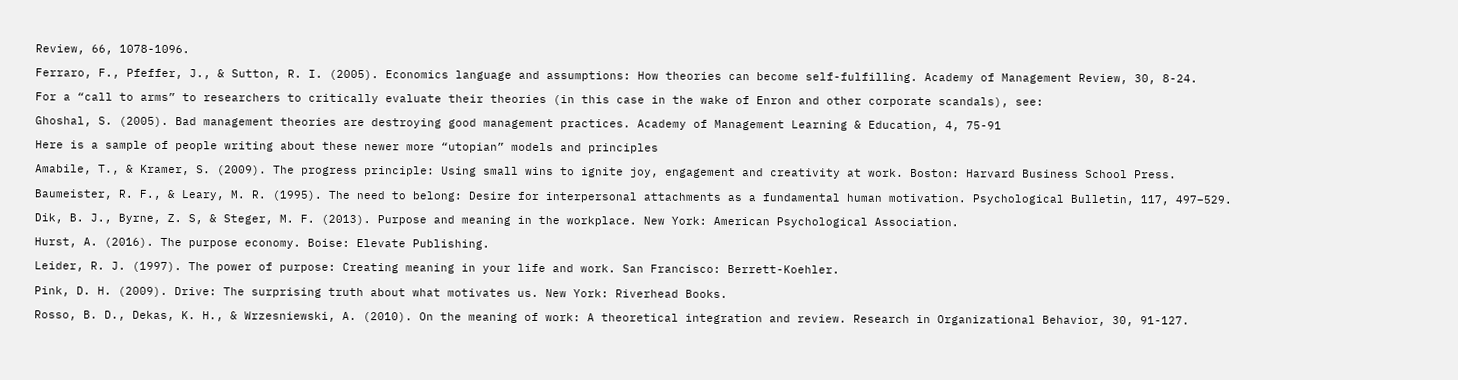Review, 66, 1078-1096.

Ferraro, F., Pfeffer, J., & Sutton, R. I. (2005). Economics language and assumptions: How theories can become self-fulfilling. Academy of Management Review, 30, 8-24.

For a “call to arms” to researchers to critically evaluate their theories (in this case in the wake of Enron and other corporate scandals), see:

Ghoshal, S. (2005). Bad management theories are destroying good management practices. Academy of Management Learning & Education, 4, 75-91

Here is a sample of people writing about these newer more “utopian” models and principles

Amabile, T., & Kramer, S. (2009). The progress principle: Using small wins to ignite joy, engagement and creativity at work. Boston: Harvard Business School Press.

Baumeister, R. F., & Leary, M. R. (1995). The need to belong: Desire for interpersonal attachments as a fundamental human motivation. Psychological Bulletin, 117, 497–529.

Dik, B. J., Byrne, Z. S, & Steger, M. F. (2013). Purpose and meaning in the workplace. New York: American Psychological Association.

Hurst, A. (2016). The purpose economy. Boise: Elevate Publishing.

Leider, R. J. (1997). The power of purpose: Creating meaning in your life and work. San Francisco: Berrett-Koehler.

Pink, D. H. (2009). Drive: The surprising truth about what motivates us. New York: Riverhead Books.

Rosso, B. D., Dekas, K. H., & Wrzesniewski, A. (2010). On the meaning of work: A theoretical integration and review. Research in Organizational Behavior, 30, 91-127.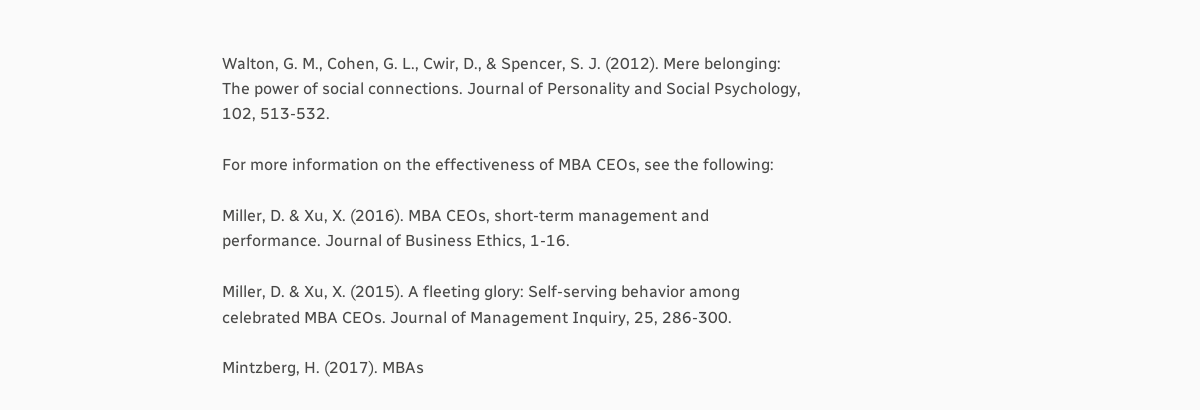Walton, G. M., Cohen, G. L., Cwir, D., & Spencer, S. J. (2012). Mere belonging: The power of social connections. Journal of Personality and Social Psychology, 102, 513-532.

For more information on the effectiveness of MBA CEOs, see the following:

Miller, D. & Xu, X. (2016). MBA CEOs, short-term management and performance. Journal of Business Ethics, 1-16.

Miller, D. & Xu, X. (2015). A fleeting glory: Self-serving behavior among celebrated MBA CEOs. Journal of Management Inquiry, 25, 286-300.

Mintzberg, H. (2017). MBAs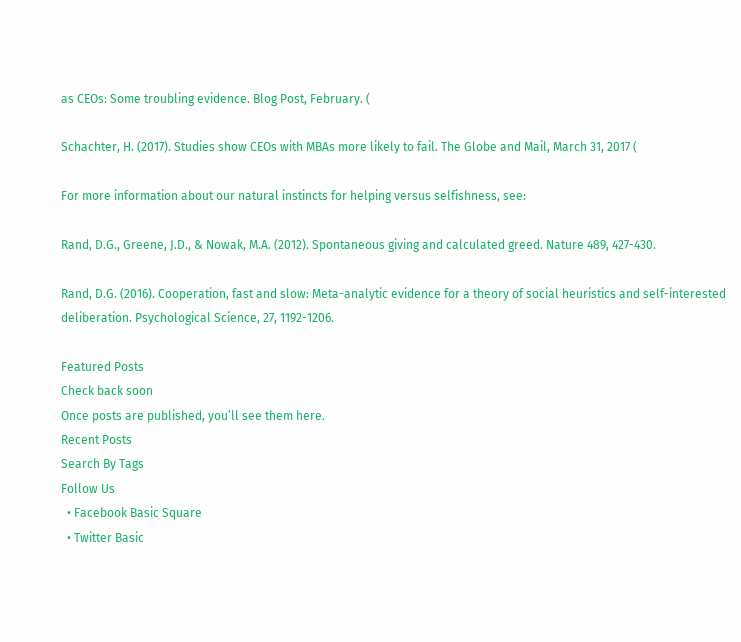as CEOs: Some troubling evidence. Blog Post, February. (

Schachter, H. (2017). Studies show CEOs with MBAs more likely to fail. The Globe and Mail, March 31, 2017 (

For more information about our natural instincts for helping versus selfishness, see:

Rand, D.G., Greene, J.D., & Nowak, M.A. (2012). Spontaneous giving and calculated greed. Nature 489, 427-430.

Rand, D.G. (2016). Cooperation, fast and slow: Meta-analytic evidence for a theory of social heuristics and self-interested deliberation. Psychological Science, 27, 1192-1206.

Featured Posts
Check back soon
Once posts are published, you’ll see them here.
Recent Posts
Search By Tags
Follow Us
  • Facebook Basic Square
  • Twitter Basic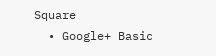Square
  • Google+ Basic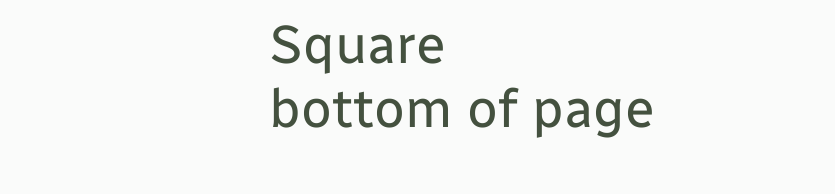Square
bottom of page